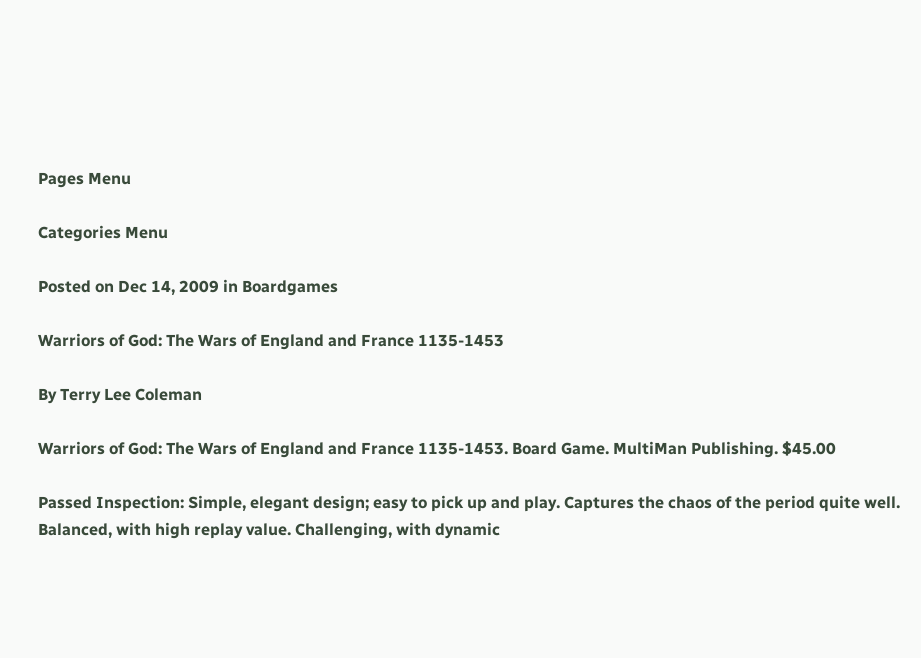Pages Menu

Categories Menu

Posted on Dec 14, 2009 in Boardgames

Warriors of God: The Wars of England and France 1135-1453

By Terry Lee Coleman

Warriors of God: The Wars of England and France 1135-1453. Board Game. MultiMan Publishing. $45.00

Passed Inspection: Simple, elegant design; easy to pick up and play. Captures the chaos of the period quite well. Balanced, with high replay value. Challenging, with dynamic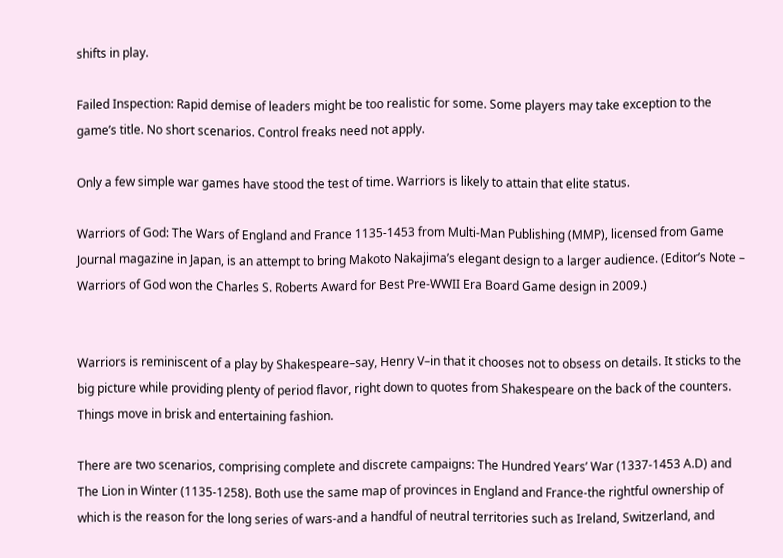shifts in play.

Failed Inspection: Rapid demise of leaders might be too realistic for some. Some players may take exception to the game’s title. No short scenarios. Control freaks need not apply.

Only a few simple war games have stood the test of time. Warriors is likely to attain that elite status.

Warriors of God: The Wars of England and France 1135-1453 from Multi-Man Publishing (MMP), licensed from Game Journal magazine in Japan, is an attempt to bring Makoto Nakajima’s elegant design to a larger audience. (Editor’s Note – Warriors of God won the Charles S. Roberts Award for Best Pre-WWII Era Board Game design in 2009.)


Warriors is reminiscent of a play by Shakespeare–say, Henry V–in that it chooses not to obsess on details. It sticks to the big picture while providing plenty of period flavor, right down to quotes from Shakespeare on the back of the counters. Things move in brisk and entertaining fashion.

There are two scenarios, comprising complete and discrete campaigns: The Hundred Years’ War (1337-1453 A.D) and The Lion in Winter (1135-1258). Both use the same map of provinces in England and France-the rightful ownership of which is the reason for the long series of wars-and a handful of neutral territories such as Ireland, Switzerland, and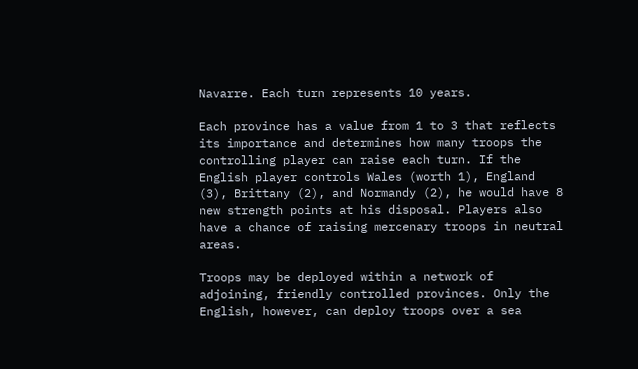Navarre. Each turn represents 10 years.

Each province has a value from 1 to 3 that reflects its importance and determines how many troops the controlling player can raise each turn. If the English player controls Wales (worth 1), England (3), Brittany (2), and Normandy (2), he would have 8 new strength points at his disposal. Players also have a chance of raising mercenary troops in neutral areas.

Troops may be deployed within a network of adjoining, friendly controlled provinces. Only the English, however, can deploy troops over a sea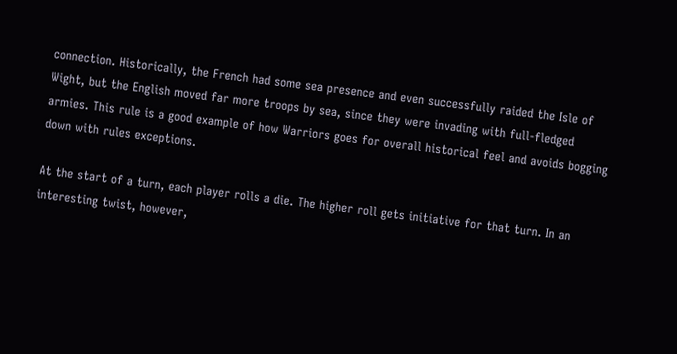connection. Historically, the French had some sea presence and even successfully raided the Isle of Wight, but the English moved far more troops by sea, since they were invading with full-fledged armies. This rule is a good example of how Warriors goes for overall historical feel and avoids bogging down with rules exceptions.

At the start of a turn, each player rolls a die. The higher roll gets initiative for that turn. In an interesting twist, however,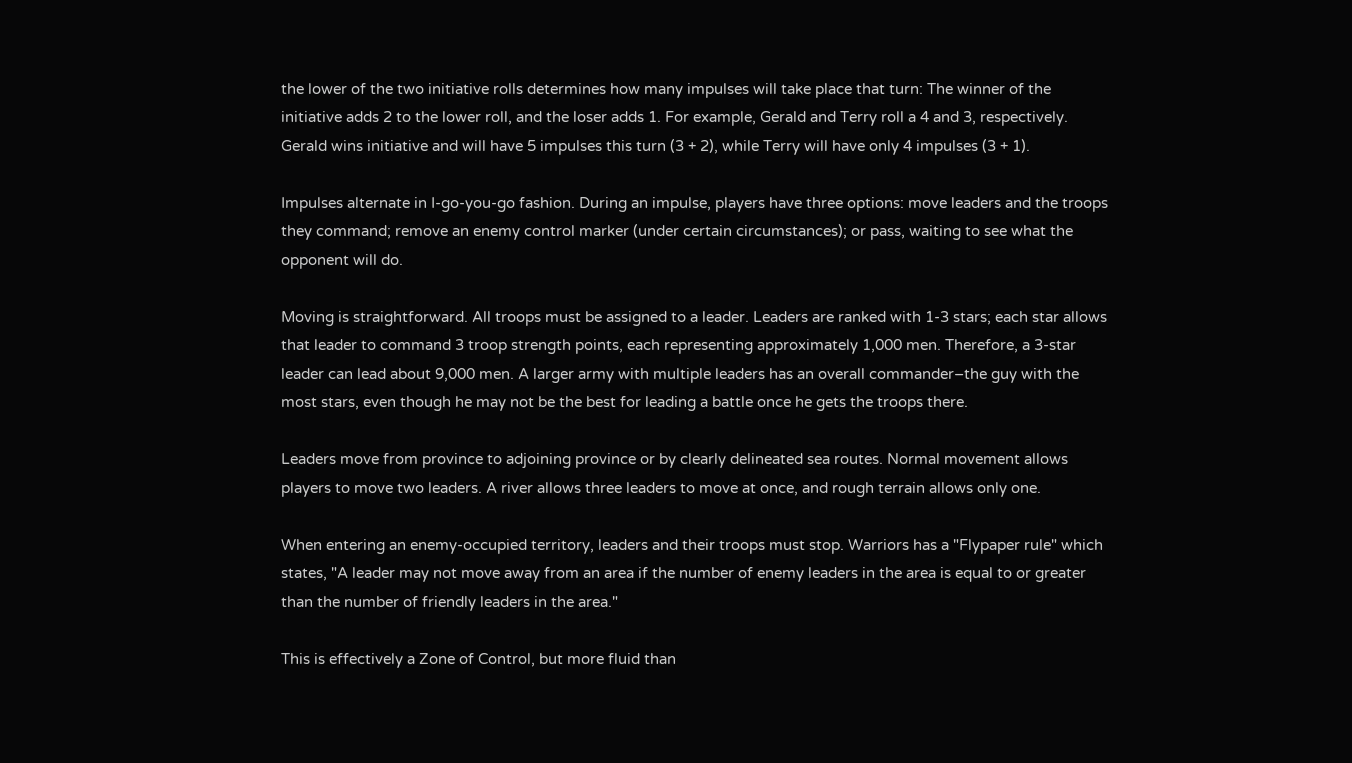the lower of the two initiative rolls determines how many impulses will take place that turn: The winner of the initiative adds 2 to the lower roll, and the loser adds 1. For example, Gerald and Terry roll a 4 and 3, respectively. Gerald wins initiative and will have 5 impulses this turn (3 + 2), while Terry will have only 4 impulses (3 + 1).

Impulses alternate in I-go-you-go fashion. During an impulse, players have three options: move leaders and the troops they command; remove an enemy control marker (under certain circumstances); or pass, waiting to see what the opponent will do.

Moving is straightforward. All troops must be assigned to a leader. Leaders are ranked with 1-3 stars; each star allows that leader to command 3 troop strength points, each representing approximately 1,000 men. Therefore, a 3-star leader can lead about 9,000 men. A larger army with multiple leaders has an overall commander–the guy with the most stars, even though he may not be the best for leading a battle once he gets the troops there.

Leaders move from province to adjoining province or by clearly delineated sea routes. Normal movement allows players to move two leaders. A river allows three leaders to move at once, and rough terrain allows only one.

When entering an enemy-occupied territory, leaders and their troops must stop. Warriors has a "Flypaper rule" which states, "A leader may not move away from an area if the number of enemy leaders in the area is equal to or greater than the number of friendly leaders in the area."

This is effectively a Zone of Control, but more fluid than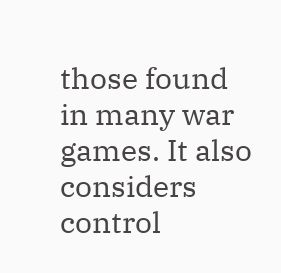those found in many war games. It also considers control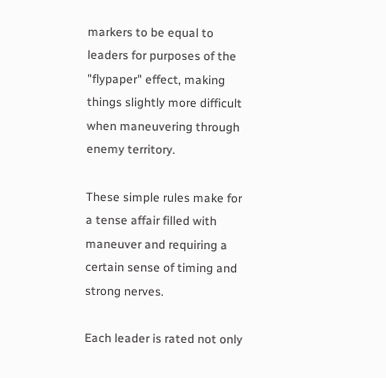markers to be equal to leaders for purposes of the "flypaper" effect, making things slightly more difficult when maneuvering through enemy territory.

These simple rules make for a tense affair filled with maneuver and requiring a certain sense of timing and strong nerves.

Each leader is rated not only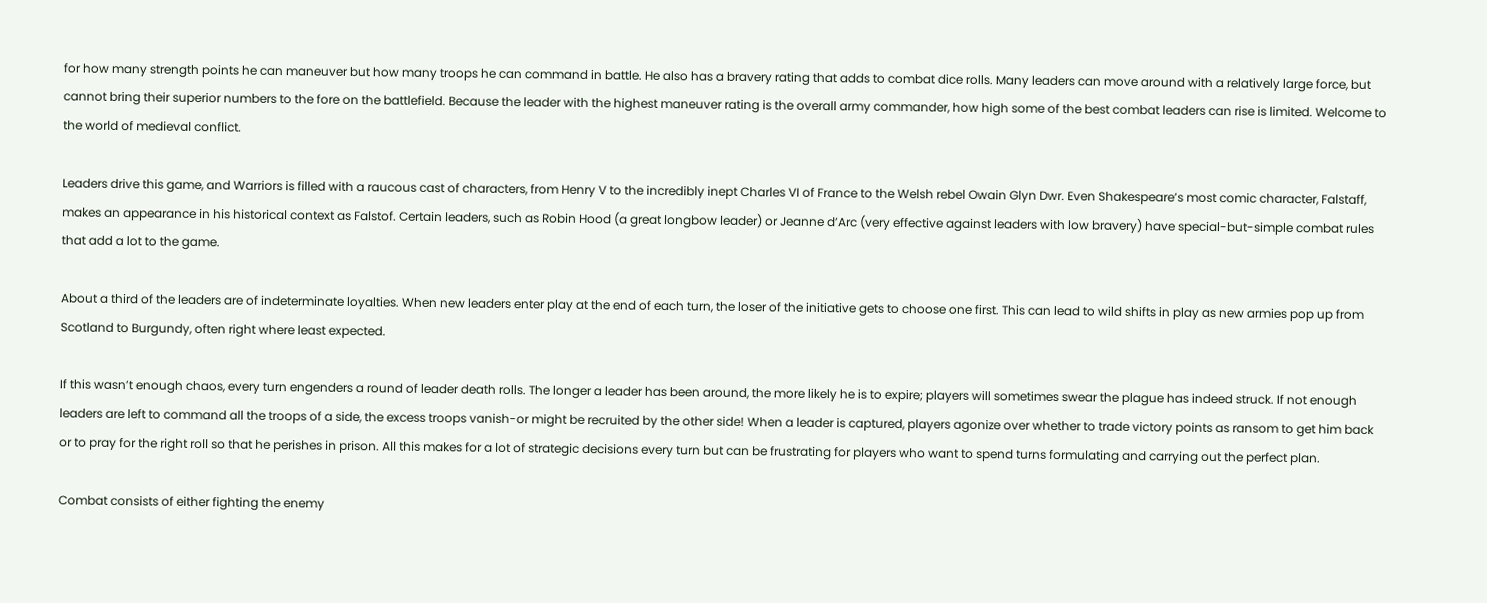for how many strength points he can maneuver but how many troops he can command in battle. He also has a bravery rating that adds to combat dice rolls. Many leaders can move around with a relatively large force, but cannot bring their superior numbers to the fore on the battlefield. Because the leader with the highest maneuver rating is the overall army commander, how high some of the best combat leaders can rise is limited. Welcome to the world of medieval conflict.

Leaders drive this game, and Warriors is filled with a raucous cast of characters, from Henry V to the incredibly inept Charles VI of France to the Welsh rebel Owain Glyn Dwr. Even Shakespeare’s most comic character, Falstaff, makes an appearance in his historical context as Falstof. Certain leaders, such as Robin Hood (a great longbow leader) or Jeanne d’Arc (very effective against leaders with low bravery) have special-but-simple combat rules that add a lot to the game.

About a third of the leaders are of indeterminate loyalties. When new leaders enter play at the end of each turn, the loser of the initiative gets to choose one first. This can lead to wild shifts in play as new armies pop up from Scotland to Burgundy, often right where least expected.

If this wasn’t enough chaos, every turn engenders a round of leader death rolls. The longer a leader has been around, the more likely he is to expire; players will sometimes swear the plague has indeed struck. If not enough leaders are left to command all the troops of a side, the excess troops vanish-or might be recruited by the other side! When a leader is captured, players agonize over whether to trade victory points as ransom to get him back or to pray for the right roll so that he perishes in prison. All this makes for a lot of strategic decisions every turn but can be frustrating for players who want to spend turns formulating and carrying out the perfect plan.

Combat consists of either fighting the enemy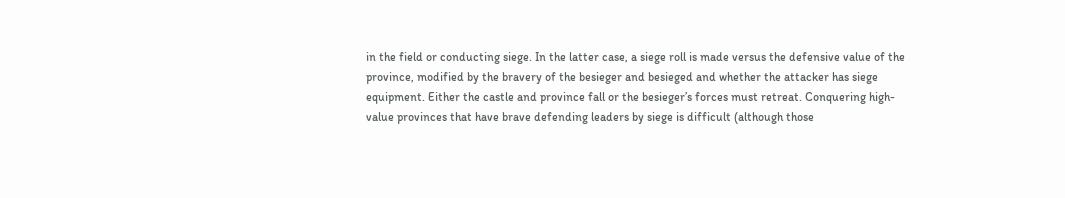in the field or conducting siege. In the latter case, a siege roll is made versus the defensive value of the province, modified by the bravery of the besieger and besieged and whether the attacker has siege equipment. Either the castle and province fall or the besieger’s forces must retreat. Conquering high-value provinces that have brave defending leaders by siege is difficult (although those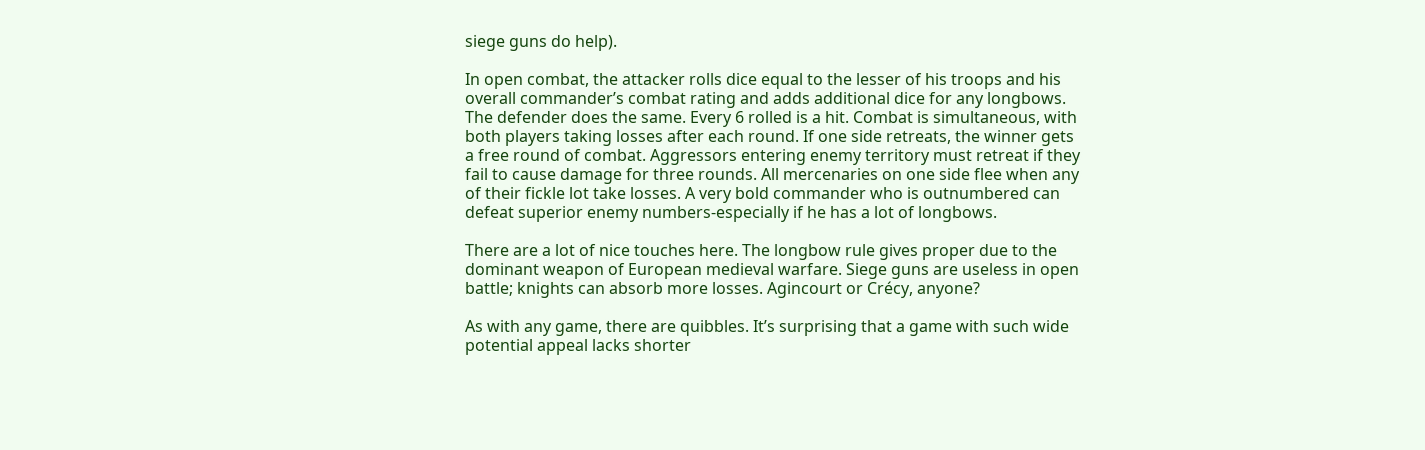siege guns do help).

In open combat, the attacker rolls dice equal to the lesser of his troops and his overall commander’s combat rating and adds additional dice for any longbows. The defender does the same. Every 6 rolled is a hit. Combat is simultaneous, with both players taking losses after each round. If one side retreats, the winner gets a free round of combat. Aggressors entering enemy territory must retreat if they fail to cause damage for three rounds. All mercenaries on one side flee when any of their fickle lot take losses. A very bold commander who is outnumbered can defeat superior enemy numbers-especially if he has a lot of longbows.

There are a lot of nice touches here. The longbow rule gives proper due to the dominant weapon of European medieval warfare. Siege guns are useless in open battle; knights can absorb more losses. Agincourt or Crécy, anyone?

As with any game, there are quibbles. It’s surprising that a game with such wide potential appeal lacks shorter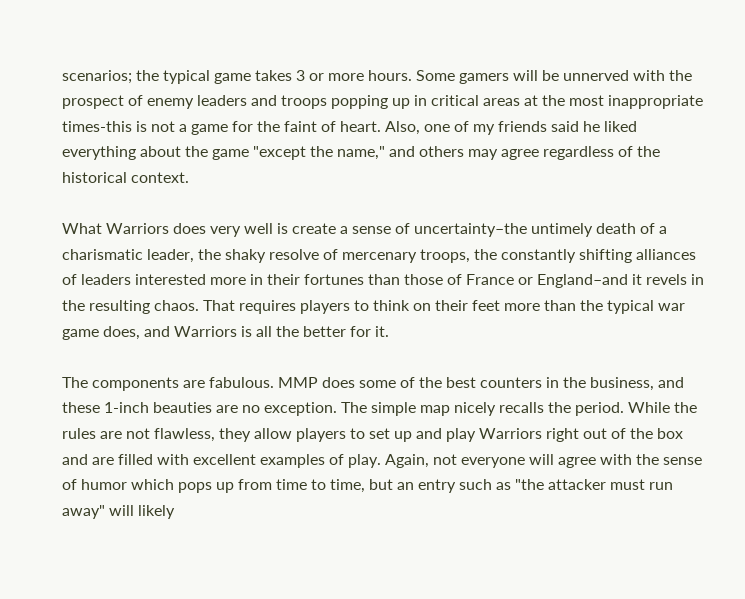scenarios; the typical game takes 3 or more hours. Some gamers will be unnerved with the prospect of enemy leaders and troops popping up in critical areas at the most inappropriate times-this is not a game for the faint of heart. Also, one of my friends said he liked everything about the game "except the name," and others may agree regardless of the historical context.

What Warriors does very well is create a sense of uncertainty–the untimely death of a charismatic leader, the shaky resolve of mercenary troops, the constantly shifting alliances of leaders interested more in their fortunes than those of France or England–and it revels in the resulting chaos. That requires players to think on their feet more than the typical war game does, and Warriors is all the better for it.

The components are fabulous. MMP does some of the best counters in the business, and these 1-inch beauties are no exception. The simple map nicely recalls the period. While the rules are not flawless, they allow players to set up and play Warriors right out of the box and are filled with excellent examples of play. Again, not everyone will agree with the sense of humor which pops up from time to time, but an entry such as "the attacker must run away" will likely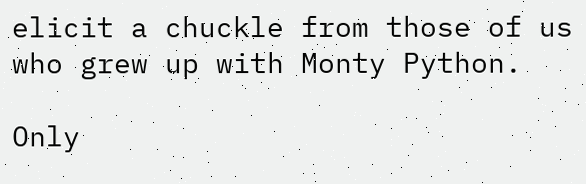elicit a chuckle from those of us who grew up with Monty Python.

Only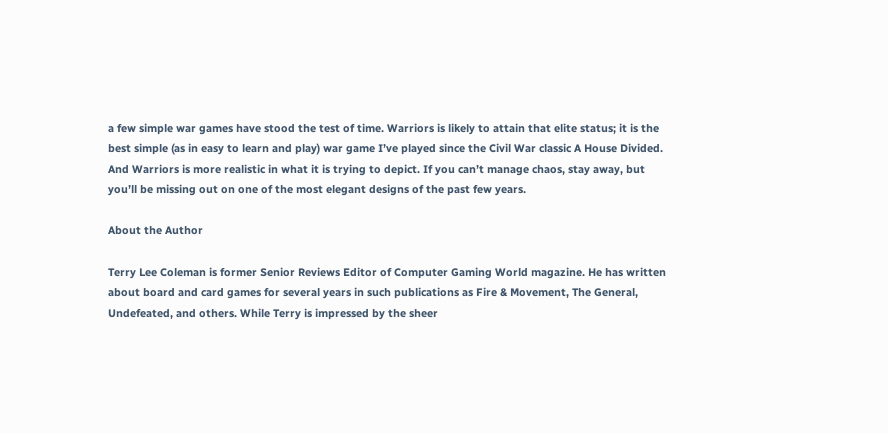a few simple war games have stood the test of time. Warriors is likely to attain that elite status; it is the best simple (as in easy to learn and play) war game I’ve played since the Civil War classic A House Divided. And Warriors is more realistic in what it is trying to depict. If you can’t manage chaos, stay away, but you’ll be missing out on one of the most elegant designs of the past few years.

About the Author

Terry Lee Coleman is former Senior Reviews Editor of Computer Gaming World magazine. He has written about board and card games for several years in such publications as Fire & Movement, The General, Undefeated, and others. While Terry is impressed by the sheer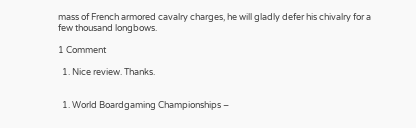mass of French armored cavalry charges, he will gladly defer his chivalry for a few thousand longbows.

1 Comment

  1. Nice review. Thanks.


  1. World Boardgaming Championships –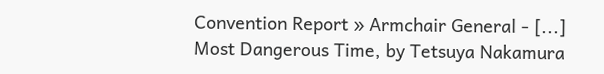Convention Report » Armchair General - [...] Most Dangerous Time, by Tetsuya Nakamura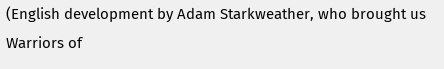(English development by Adam Starkweather, who brought us Warriors of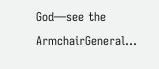God—see the ArmchairGeneral…